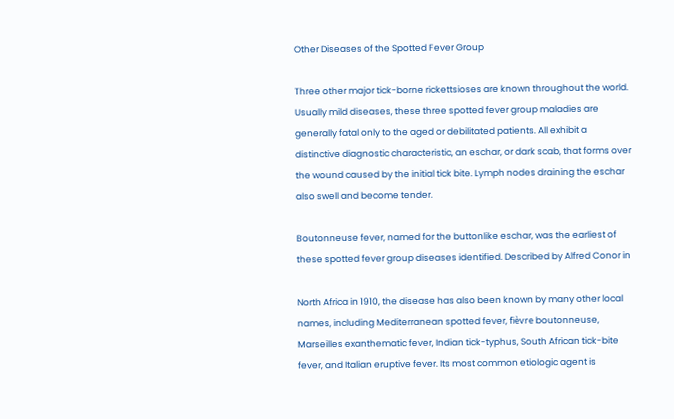Other Diseases of the Spotted Fever Group

Three other major tick-borne rickettsioses are known throughout the world. Usually mild diseases, these three spotted fever group maladies are generally fatal only to the aged or debilitated patients. All exhibit a distinctive diagnostic characteristic, an eschar, or dark scab, that forms over the wound caused by the initial tick bite. Lymph nodes draining the eschar also swell and become tender.

Boutonneuse fever, named for the buttonlike eschar, was the earliest of these spotted fever group diseases identified. Described by Alfred Conor in

North Africa in 1910, the disease has also been known by many other local names, including Mediterranean spotted fever, fièvre boutonneuse, Marseilles exanthematic fever, Indian tick-typhus, South African tick-bite fever, and Italian eruptive fever. Its most common etiologic agent is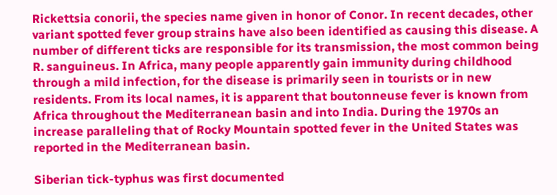Rickettsia conorii, the species name given in honor of Conor. In recent decades, other variant spotted fever group strains have also been identified as causing this disease. A number of different ticks are responsible for its transmission, the most common being R. sanguineus. In Africa, many people apparently gain immunity during childhood through a mild infection, for the disease is primarily seen in tourists or in new residents. From its local names, it is apparent that boutonneuse fever is known from Africa throughout the Mediterranean basin and into India. During the 1970s an increase paralleling that of Rocky Mountain spotted fever in the United States was reported in the Mediterranean basin.

Siberian tick-typhus was first documented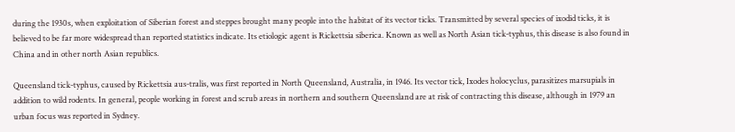during the 1930s, when exploitation of Siberian forest and steppes brought many people into the habitat of its vector ticks. Transmitted by several species of ixodid ticks, it is believed to be far more widespread than reported statistics indicate. Its etiologic agent is Rickettsia siberica. Known as well as North Asian tick-typhus, this disease is also found in China and in other north Asian republics.

Queensland tick-typhus, caused by Rickettsia aus-tralis, was first reported in North Queensland, Australia, in 1946. Its vector tick, Ixodes holocyclus, parasitizes marsupials in addition to wild rodents. In general, people working in forest and scrub areas in northern and southern Queensland are at risk of contracting this disease, although in 1979 an urban focus was reported in Sydney.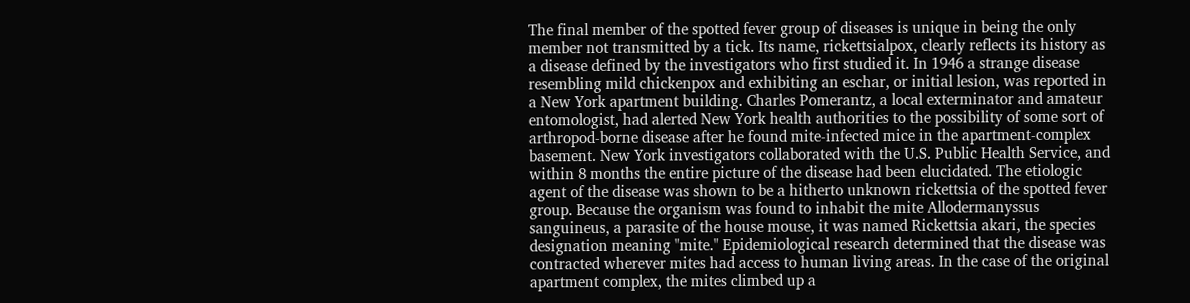The final member of the spotted fever group of diseases is unique in being the only member not transmitted by a tick. Its name, rickettsialpox, clearly reflects its history as a disease defined by the investigators who first studied it. In 1946 a strange disease resembling mild chickenpox and exhibiting an eschar, or initial lesion, was reported in a New York apartment building. Charles Pomerantz, a local exterminator and amateur entomologist, had alerted New York health authorities to the possibility of some sort of arthropod-borne disease after he found mite-infected mice in the apartment-complex basement. New York investigators collaborated with the U.S. Public Health Service, and within 8 months the entire picture of the disease had been elucidated. The etiologic agent of the disease was shown to be a hitherto unknown rickettsia of the spotted fever group. Because the organism was found to inhabit the mite Allodermanyssus sanguineus, a parasite of the house mouse, it was named Rickettsia akari, the species designation meaning "mite." Epidemiological research determined that the disease was contracted wherever mites had access to human living areas. In the case of the original apartment complex, the mites climbed up a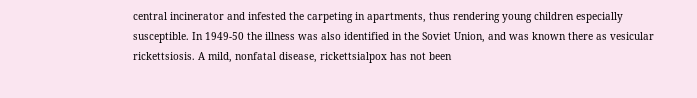central incinerator and infested the carpeting in apartments, thus rendering young children especially susceptible. In 1949-50 the illness was also identified in the Soviet Union, and was known there as vesicular rickettsiosis. A mild, nonfatal disease, rickettsialpox has not been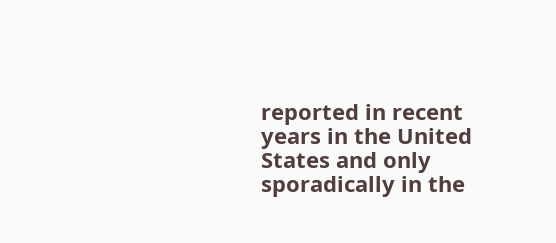reported in recent years in the United States and only sporadically in the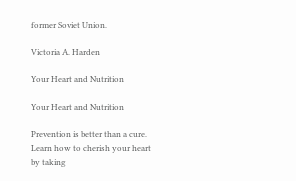former Soviet Union.

Victoria A. Harden

Your Heart and Nutrition

Your Heart and Nutrition

Prevention is better than a cure. Learn how to cherish your heart by taking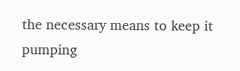the necessary means to keep it pumping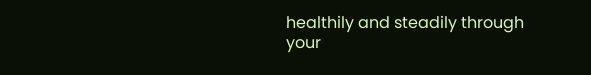healthily and steadily through your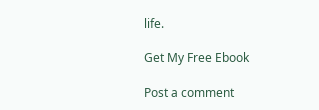life.

Get My Free Ebook

Post a comment